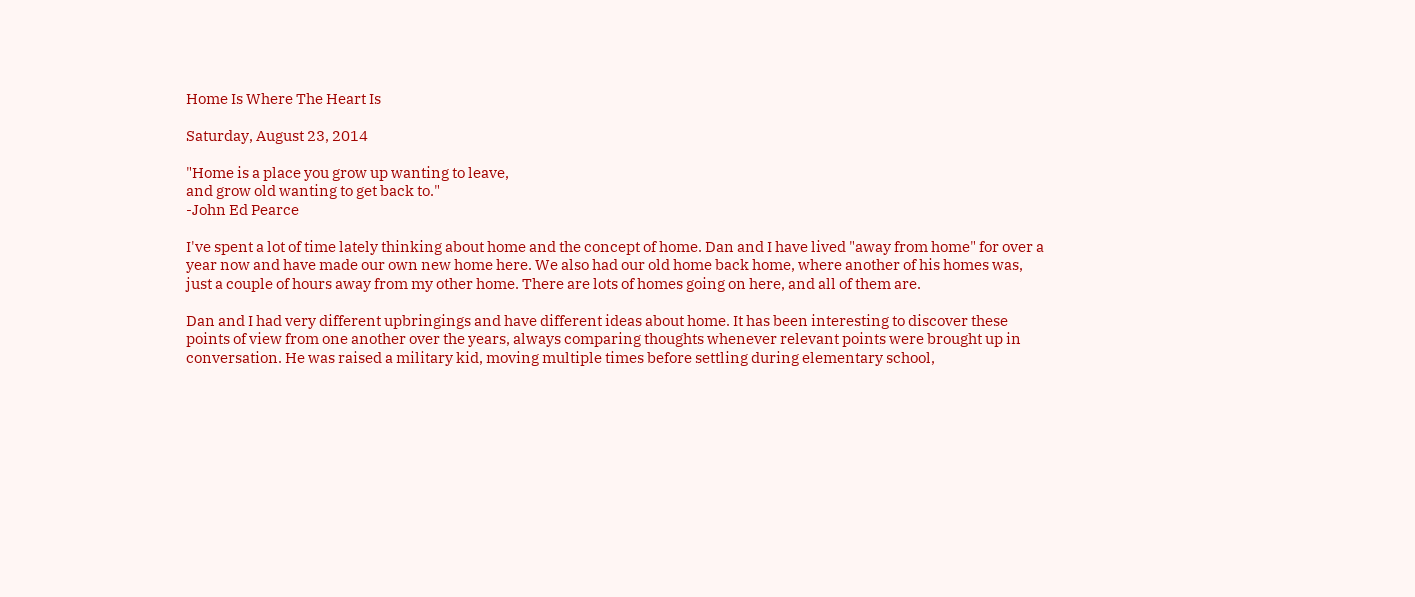Home Is Where The Heart Is

Saturday, August 23, 2014

"Home is a place you grow up wanting to leave,
and grow old wanting to get back to."
-John Ed Pearce

I've spent a lot of time lately thinking about home and the concept of home. Dan and I have lived "away from home" for over a year now and have made our own new home here. We also had our old home back home, where another of his homes was, just a couple of hours away from my other home. There are lots of homes going on here, and all of them are.

Dan and I had very different upbringings and have different ideas about home. It has been interesting to discover these points of view from one another over the years, always comparing thoughts whenever relevant points were brought up in conversation. He was raised a military kid, moving multiple times before settling during elementary school,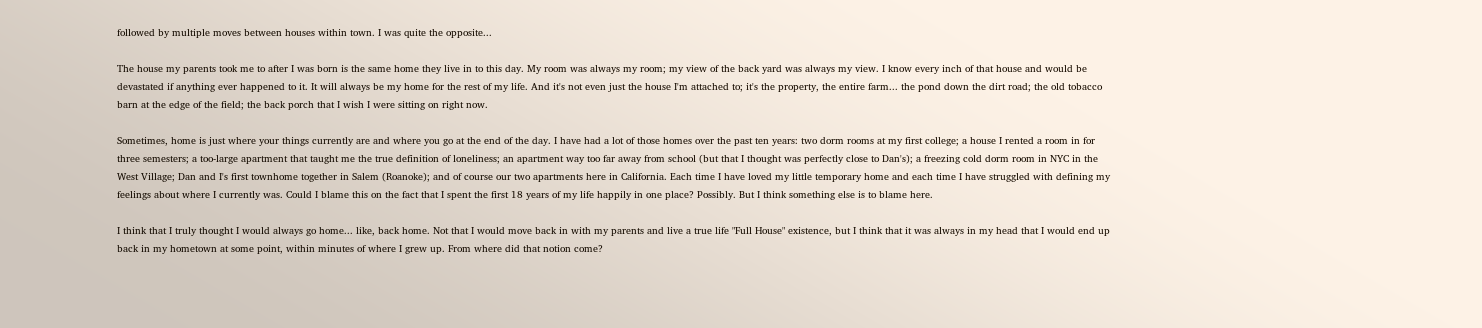followed by multiple moves between houses within town. I was quite the opposite...

The house my parents took me to after I was born is the same home they live in to this day. My room was always my room; my view of the back yard was always my view. I know every inch of that house and would be devastated if anything ever happened to it. It will always be my home for the rest of my life. And it's not even just the house I'm attached to; it's the property, the entire farm... the pond down the dirt road; the old tobacco barn at the edge of the field; the back porch that I wish I were sitting on right now.

Sometimes, home is just where your things currently are and where you go at the end of the day. I have had a lot of those homes over the past ten years: two dorm rooms at my first college; a house I rented a room in for three semesters; a too-large apartment that taught me the true definition of loneliness; an apartment way too far away from school (but that I thought was perfectly close to Dan's); a freezing cold dorm room in NYC in the West Village; Dan and I's first townhome together in Salem (Roanoke); and of course our two apartments here in California. Each time I have loved my little temporary home and each time I have struggled with defining my feelings about where I currently was. Could I blame this on the fact that I spent the first 18 years of my life happily in one place? Possibly. But I think something else is to blame here.

I think that I truly thought I would always go home... like, back home. Not that I would move back in with my parents and live a true life "Full House" existence, but I think that it was always in my head that I would end up back in my hometown at some point, within minutes of where I grew up. From where did that notion come?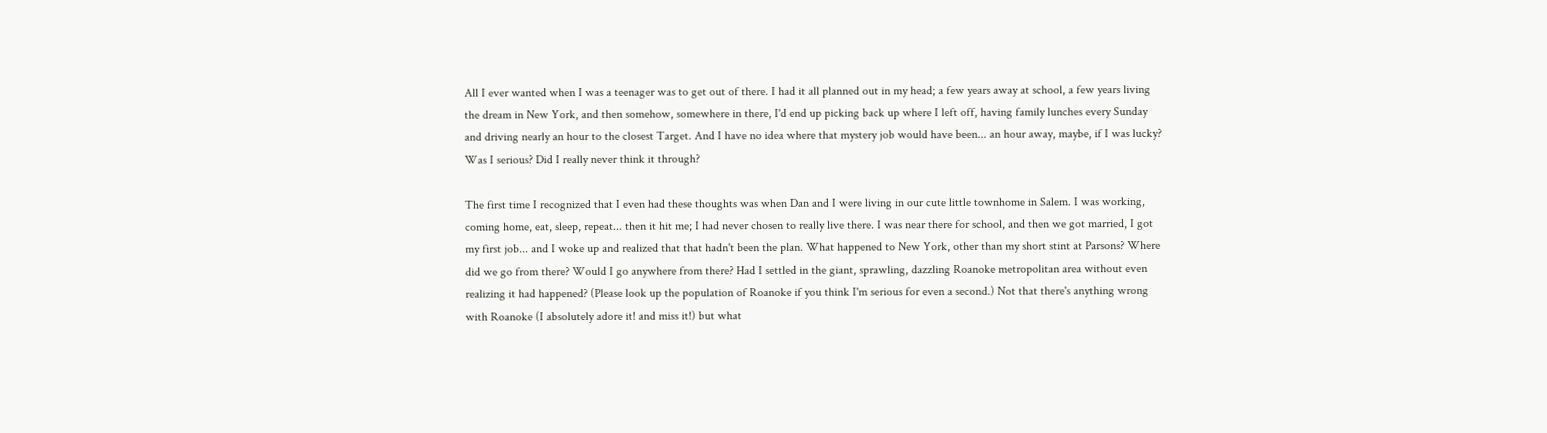All I ever wanted when I was a teenager was to get out of there. I had it all planned out in my head; a few years away at school, a few years living the dream in New York, and then somehow, somewhere in there, I'd end up picking back up where I left off, having family lunches every Sunday and driving nearly an hour to the closest Target. And I have no idea where that mystery job would have been... an hour away, maybe, if I was lucky? Was I serious? Did I really never think it through?

The first time I recognized that I even had these thoughts was when Dan and I were living in our cute little townhome in Salem. I was working, coming home, eat, sleep, repeat... then it hit me; I had never chosen to really live there. I was near there for school, and then we got married, I got my first job... and I woke up and realized that that hadn't been the plan. What happened to New York, other than my short stint at Parsons? Where did we go from there? Would I go anywhere from there? Had I settled in the giant, sprawling, dazzling Roanoke metropolitan area without even realizing it had happened? (Please look up the population of Roanoke if you think I'm serious for even a second.) Not that there's anything wrong with Roanoke (I absolutely adore it! and miss it!) but what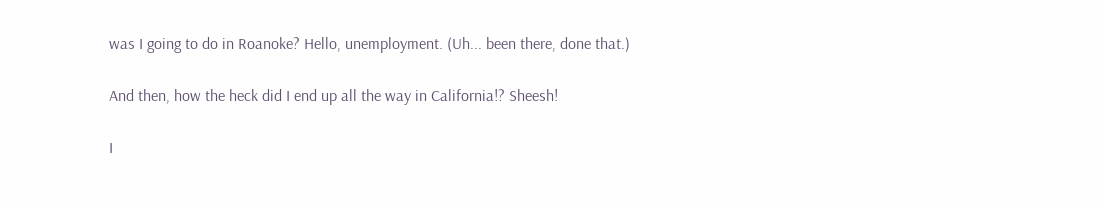was I going to do in Roanoke? Hello, unemployment. (Uh... been there, done that.)

And then, how the heck did I end up all the way in California!? Sheesh!

I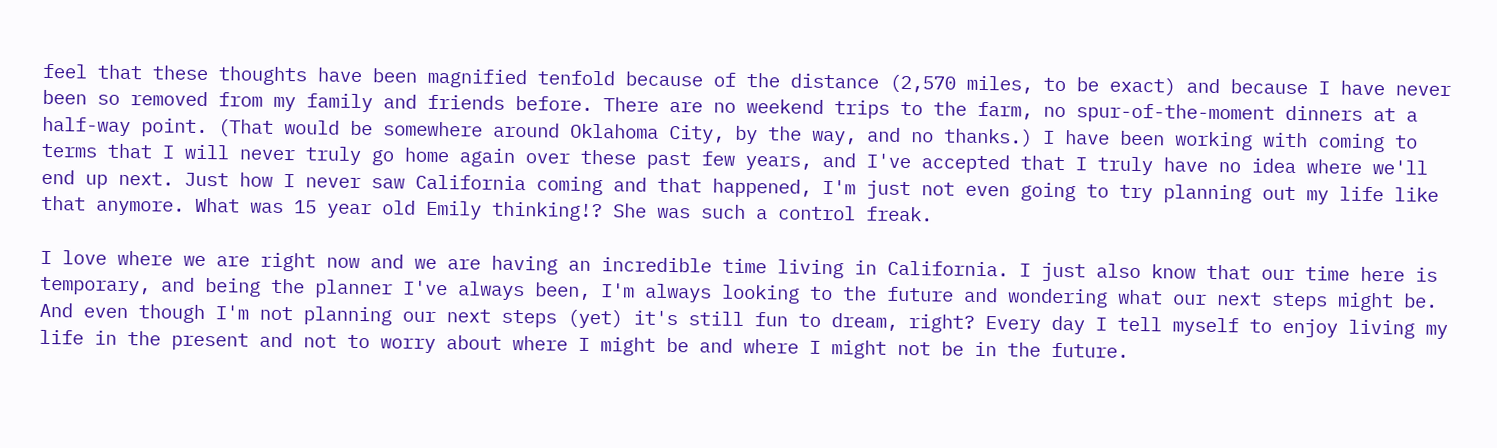feel that these thoughts have been magnified tenfold because of the distance (2,570 miles, to be exact) and because I have never been so removed from my family and friends before. There are no weekend trips to the farm, no spur-of-the-moment dinners at a half-way point. (That would be somewhere around Oklahoma City, by the way, and no thanks.) I have been working with coming to terms that I will never truly go home again over these past few years, and I've accepted that I truly have no idea where we'll end up next. Just how I never saw California coming and that happened, I'm just not even going to try planning out my life like that anymore. What was 15 year old Emily thinking!? She was such a control freak.

I love where we are right now and we are having an incredible time living in California. I just also know that our time here is temporary, and being the planner I've always been, I'm always looking to the future and wondering what our next steps might be. And even though I'm not planning our next steps (yet) it's still fun to dream, right? Every day I tell myself to enjoy living my life in the present and not to worry about where I might be and where I might not be in the future.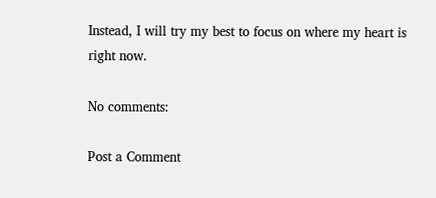Instead, I will try my best to focus on where my heart is right now.

No comments:

Post a Comment